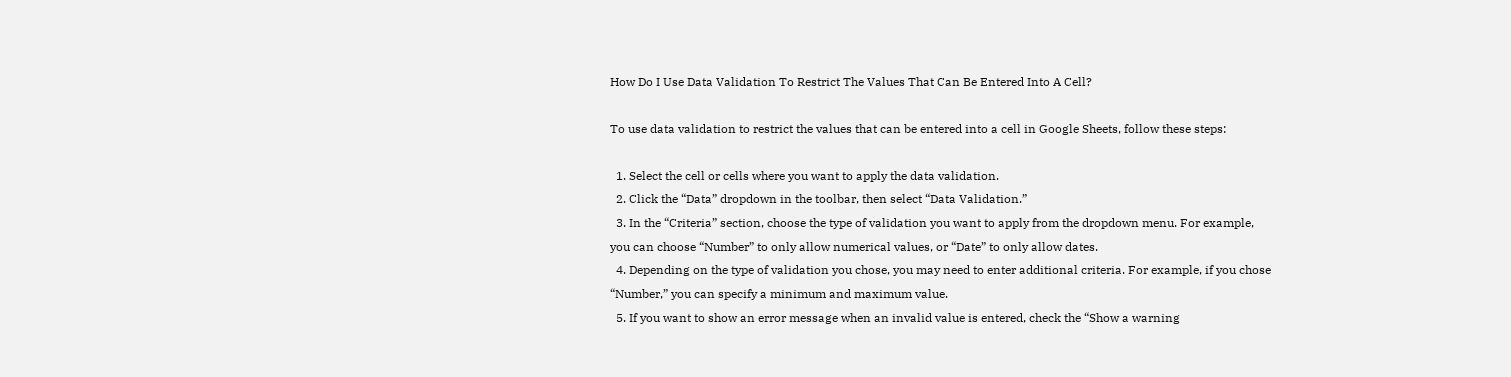How Do I Use Data Validation To Restrict The Values That Can Be Entered Into A Cell?

To use data validation to restrict the values that can be entered into a cell in Google Sheets, follow these steps:

  1. Select the cell or cells where you want to apply the data validation.
  2. Click the “Data” dropdown in the toolbar, then select “Data Validation.”
  3. In the “Criteria” section, choose the type of validation you want to apply from the dropdown menu. For example, you can choose “Number” to only allow numerical values, or “Date” to only allow dates.
  4. Depending on the type of validation you chose, you may need to enter additional criteria. For example, if you chose “Number,” you can specify a minimum and maximum value.
  5. If you want to show an error message when an invalid value is entered, check the “Show a warning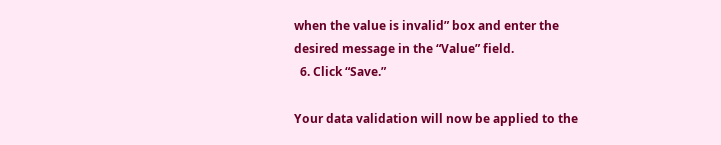when the value is invalid” box and enter the desired message in the “Value” field.
  6. Click “Save.”

Your data validation will now be applied to the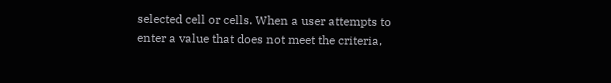selected cell or cells. When a user attempts to enter a value that does not meet the criteria,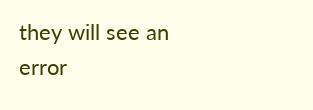they will see an error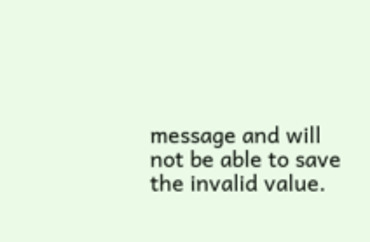message and will not be able to save the invalid value.